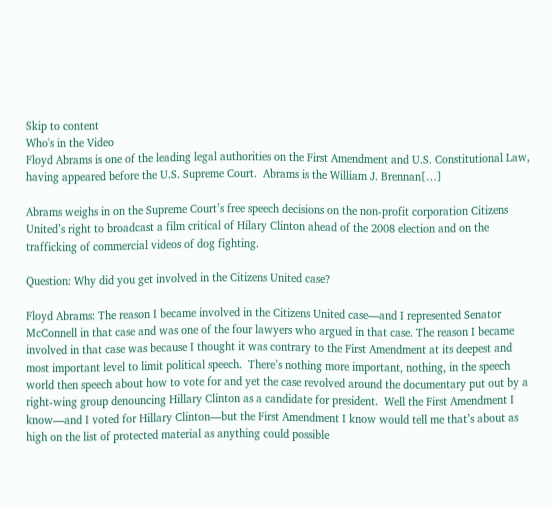Skip to content
Who's in the Video
Floyd Abrams is one of the leading legal authorities on the First Amendment and U.S. Constitutional Law, having appeared before the U.S. Supreme Court.  Abrams is the William J. Brennan[…]

Abrams weighs in on the Supreme Court’s free speech decisions on the non-profit corporation Citizens United’s right to broadcast a film critical of Hilary Clinton ahead of the 2008 election and on the trafficking of commercial videos of dog fighting.

Question: Why did you get involved in the Citizens United case?

Floyd Abrams: The reason I became involved in the Citizens United case—and I represented Senator McConnell in that case and was one of the four lawyers who argued in that case. The reason I became involved in that case was because I thought it was contrary to the First Amendment at its deepest and most important level to limit political speech.  There’s nothing more important, nothing, in the speech world then speech about how to vote for and yet the case revolved around the documentary put out by a right-wing group denouncing Hillary Clinton as a candidate for president.  Well the First Amendment I know—and I voted for Hillary Clinton—but the First Amendment I know would tell me that’s about as high on the list of protected material as anything could possible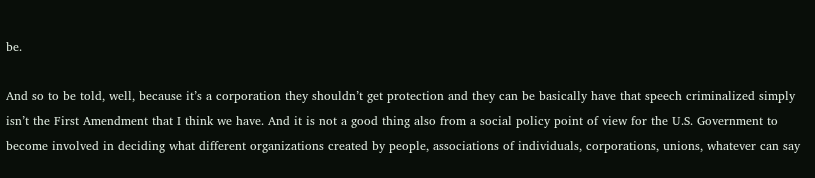be.

And so to be told, well, because it’s a corporation they shouldn’t get protection and they can be basically have that speech criminalized simply isn’t the First Amendment that I think we have. And it is not a good thing also from a social policy point of view for the U.S. Government to become involved in deciding what different organizations created by people, associations of individuals, corporations, unions, whatever can say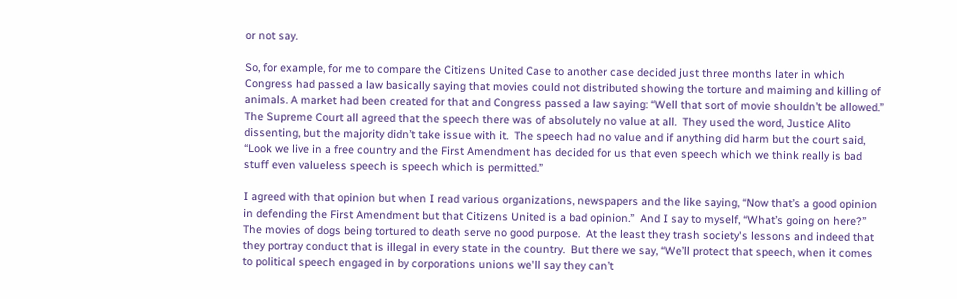or not say.

So, for example, for me to compare the Citizens United Case to another case decided just three months later in which Congress had passed a law basically saying that movies could not distributed showing the torture and maiming and killing of animals. A market had been created for that and Congress passed a law saying: “Well that sort of movie shouldn’t be allowed.”  The Supreme Court all agreed that the speech there was of absolutely no value at all.  They used the word, Justice Alito dissenting, but the majority didn’t take issue with it.  The speech had no value and if anything did harm but the court said, “Look we live in a free country and the First Amendment has decided for us that even speech which we think really is bad stuff even valueless speech is speech which is permitted.”

I agreed with that opinion but when I read various organizations, newspapers and the like saying, “Now that’s a good opinion in defending the First Amendment but that Citizens United is a bad opinion.”  And I say to myself, “What’s going on here?”  The movies of dogs being tortured to death serve no good purpose.  At the least they trash society's lessons and indeed that they portray conduct that is illegal in every state in the country.  But there we say, “We’ll protect that speech, when it comes to political speech engaged in by corporations unions we'll say they can’t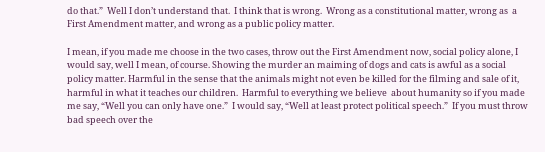do that.”  Well I don’t understand that.  I think that is wrong.  Wrong as a constitutional matter, wrong as  a First Amendment matter, and wrong as a public policy matter.

I mean, if you made me choose in the two cases, throw out the First Amendment now, social policy alone, I would say, well I mean, of course. Showing the murder an maiming of dogs and cats is awful as a social policy matter. Harmful in the sense that the animals might not even be killed for the filming and sale of it, harmful in what it teaches our children.  Harmful to everything we believe  about humanity so if you made me say, “Well you can only have one.”  I would say, “Well at least protect political speech.”  If you must throw bad speech over the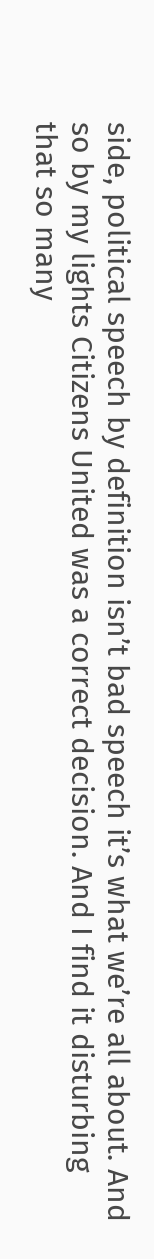side, political speech by definition isn’t bad speech it’s what we’re all about. And so by my lights Citizens United was a correct decision. And I find it disturbing that so many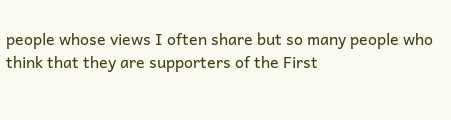people whose views I often share but so many people who think that they are supporters of the First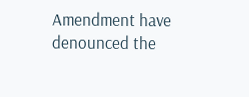Amendment have denounced the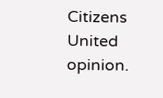Citizens United opinion.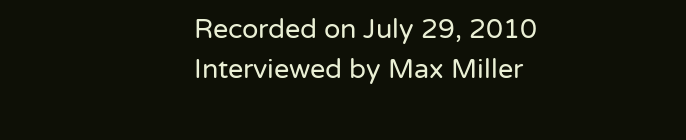Recorded on July 29, 2010
Interviewed by Max Miller